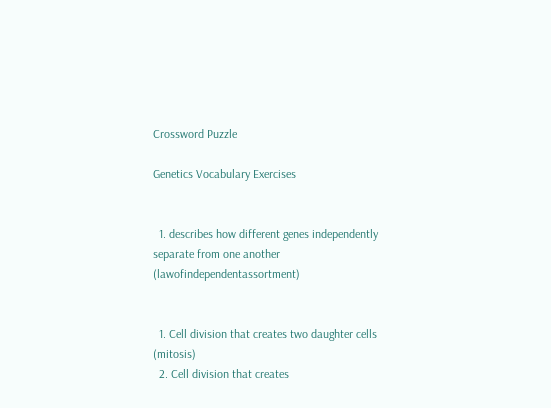Crossword Puzzle

Genetics Vocabulary Exercises


  1. describes how different genes independently separate from one another (lawofindependentassortment)


  1. Cell division that creates two daughter cells (mitosis)
  2. Cell division that creates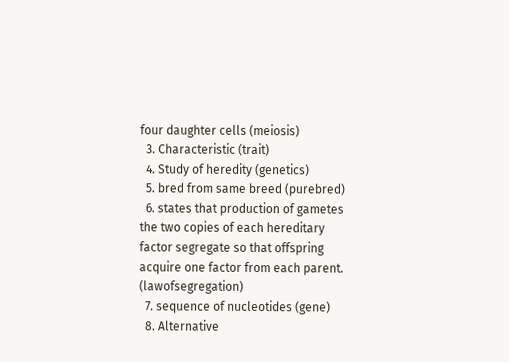four daughter cells (meiosis)
  3. Characteristic (trait)
  4. Study of heredity (genetics)
  5. bred from same breed (purebred)
  6. states that production of gametes the two copies of each hereditary factor segregate so that offspring acquire one factor from each parent. (lawofsegregation)
  7. sequence of nucleotides (gene)
  8. Alternative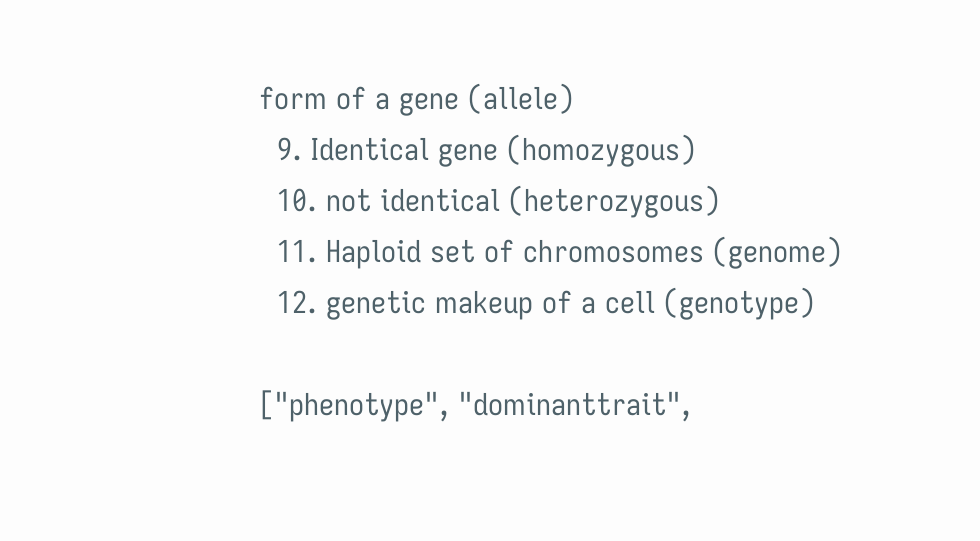form of a gene (allele)
  9. Identical gene (homozygous)
  10. not identical (heterozygous)
  11. Haploid set of chromosomes (genome)
  12. genetic makeup of a cell (genotype)

["phenotype", "dominanttrait",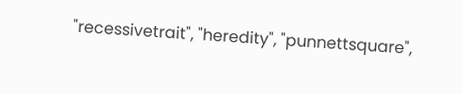"recessivetrait", "heredity", "punnettsquare",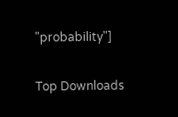"probability"]

Top Downloads